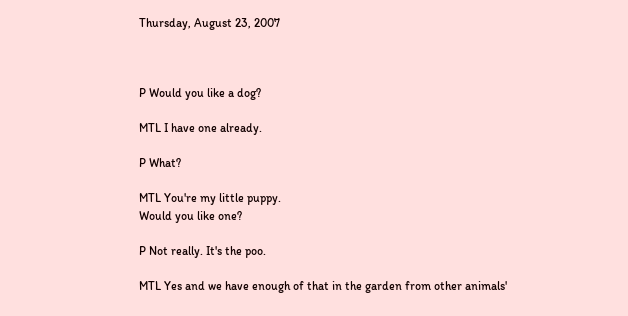Thursday, August 23, 2007



P Would you like a dog?

MTL I have one already.

P What?

MTL You're my little puppy.
Would you like one?

P Not really. It's the poo.

MTL Yes and we have enough of that in the garden from other animals'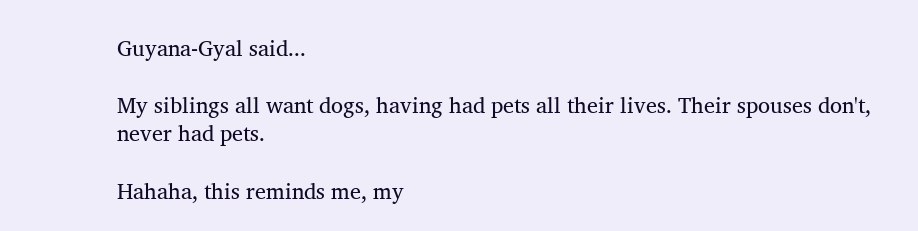Guyana-Gyal said...

My siblings all want dogs, having had pets all their lives. Their spouses don't, never had pets.

Hahaha, this reminds me, my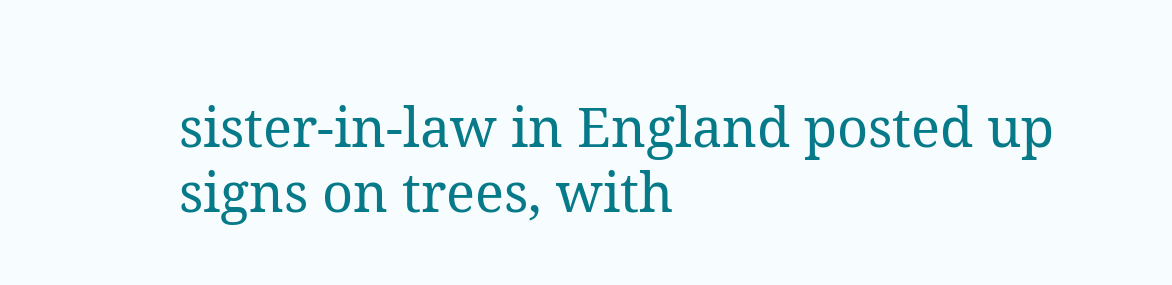sister-in-law in England posted up signs on trees, with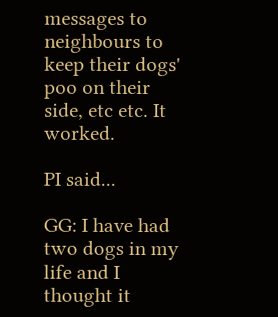messages to neighbours to keep their dogs' poo on their side, etc etc. It worked.

PI said...

GG: I have had two dogs in my life and I thought it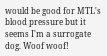would be good for MTL's blood pressure but it seems I'm a surrogate dog. Woof woof!